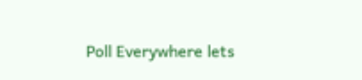Poll Everywhere lets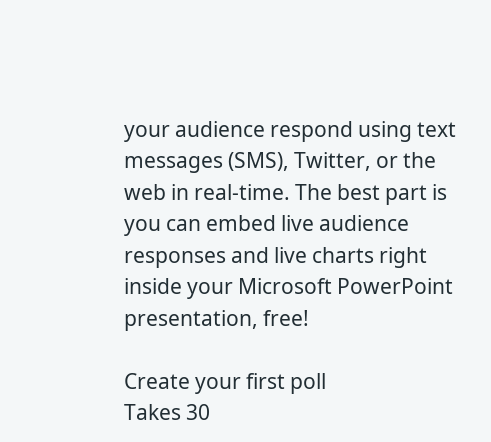your audience respond using text messages (SMS), Twitter, or the web in real-time. The best part is you can embed live audience responses and live charts right inside your Microsoft PowerPoint presentation, free!

Create your first poll
Takes 30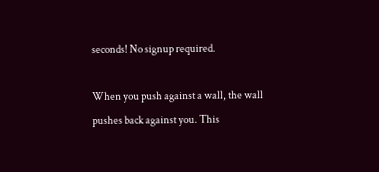seconds! No signup required.

When you push against a wall, the wall pushes back against you. This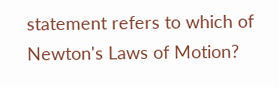statement refers to which of Newton's Laws of Motion?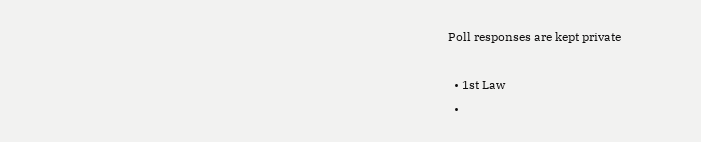Poll responses are kept private

  • 1st Law
  •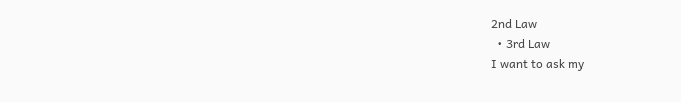2nd Law
  • 3rd Law
I want to ask my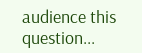audience this question...